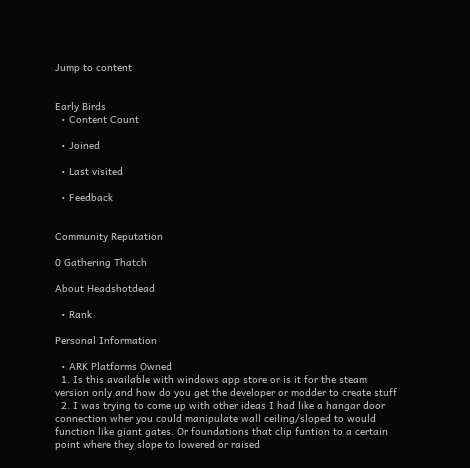Jump to content


Early Birds
  • Content Count

  • Joined

  • Last visited

  • Feedback


Community Reputation

0 Gathering Thatch

About Headshotdead

  • Rank

Personal Information

  • ARK Platforms Owned
  1. Is this available with windows app store or is it for the steam version only and how do you get the developer or modder to create stuff
  2. I was trying to come up with other ideas I had like a hangar door connection wher you could manipulate wall ceiling/sloped to would function like giant gates. Or foundations that clip funtion to a certain point where they slope to lowered or raised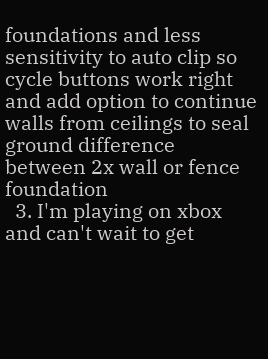foundations and less sensitivity to auto clip so cycle buttons work right and add option to continue walls from ceilings to seal ground difference between 2x wall or fence foundation
  3. I'm playing on xbox and can't wait to get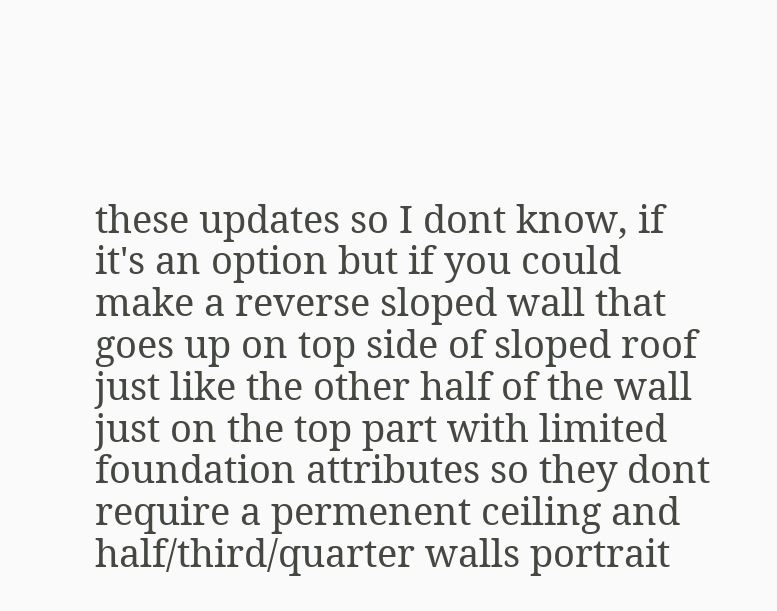these updates so I dont know, if it's an option but if you could make a reverse sloped wall that goes up on top side of sloped roof just like the other half of the wall just on the top part with limited foundation attributes so they dont require a permenent ceiling and half/third/quarter walls portrait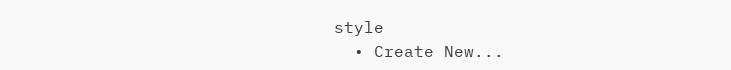style
  • Create New...